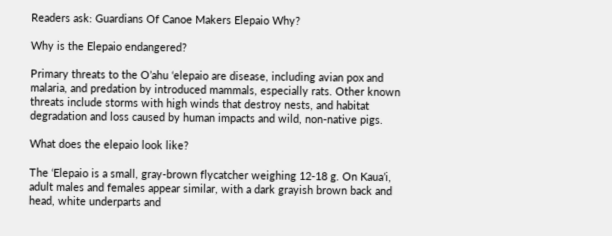Readers ask: Guardians Of Canoe Makers Elepaio Why?

Why is the Elepaio endangered?

Primary threats to the O’ahu ‘elepaio are disease, including avian pox and malaria, and predation by introduced mammals, especially rats. Other known threats include storms with high winds that destroy nests, and habitat degradation and loss caused by human impacts and wild, non-native pigs.

What does the elepaio look like?

The ‘Elepaio is a small, gray-brown flycatcher weighing 12-18 g. On Kaua’i, adult males and females appear similar, with a dark grayish brown back and head, white underparts and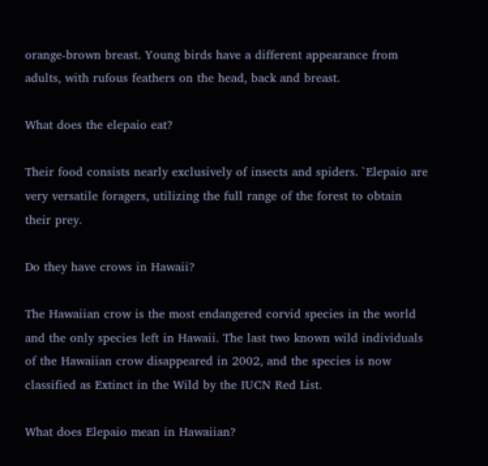orange-brown breast. Young birds have a different appearance from adults, with rufous feathers on the head, back and breast.

What does the elepaio eat?

Their food consists nearly exclusively of insects and spiders. `Elepaio are very versatile foragers, utilizing the full range of the forest to obtain their prey.

Do they have crows in Hawaii?

The Hawaiian crow is the most endangered corvid species in the world and the only species left in Hawaii. The last two known wild individuals of the Hawaiian crow disappeared in 2002, and the species is now classified as Extinct in the Wild by the IUCN Red List.

What does Elepaio mean in Hawaiian?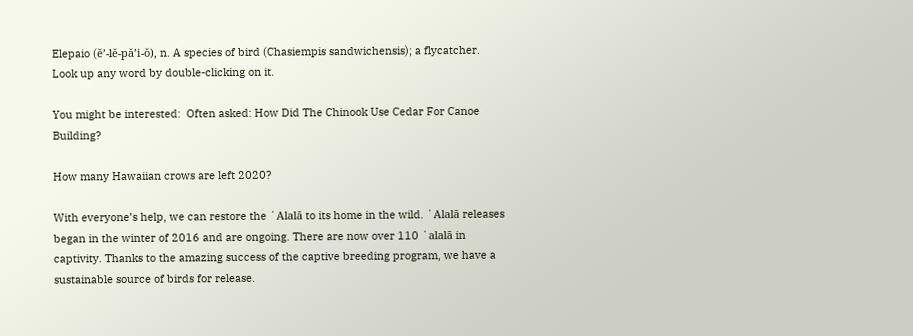Elepaio (ĕ’-lĕ-pă’i-ŏ), n. A species of bird (Chasiempis sandwichensis); a flycatcher. Look up any word by double-clicking on it.

You might be interested:  Often asked: How Did The Chinook Use Cedar For Canoe Building?

How many Hawaiian crows are left 2020?

With everyone’s help, we can restore the ʻAlalā to its home in the wild. ʻAlalā releases began in the winter of 2016 and are ongoing. There are now over 110 ʻalalā in captivity. Thanks to the amazing success of the captive breeding program, we have a sustainable source of birds for release.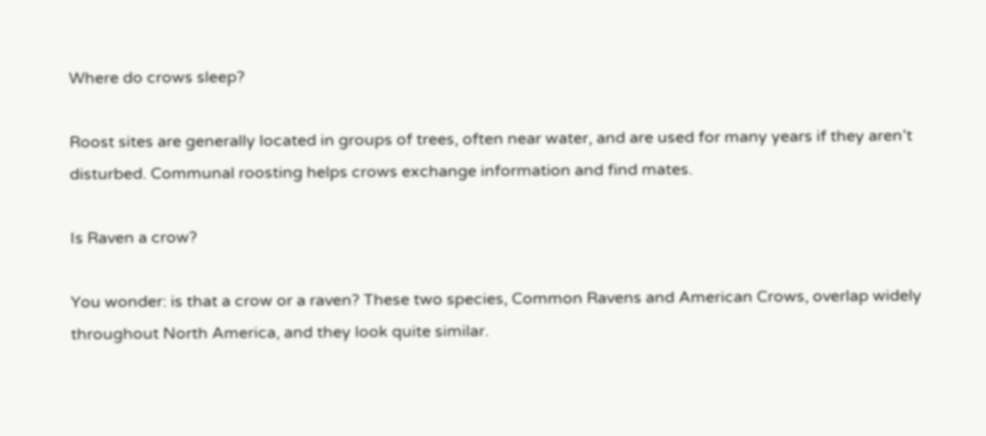Where do crows sleep?

Roost sites are generally located in groups of trees, often near water, and are used for many years if they aren’t disturbed. Communal roosting helps crows exchange information and find mates.

Is Raven a crow?

You wonder: is that a crow or a raven? These two species, Common Ravens and American Crows, overlap widely throughout North America, and they look quite similar.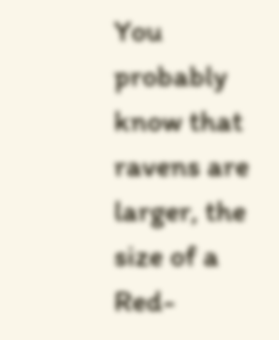You probably know that ravens are larger, the size of a Red-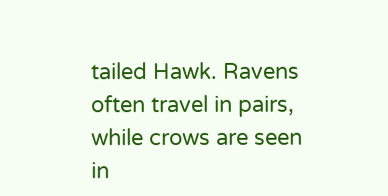tailed Hawk. Ravens often travel in pairs, while crows are seen in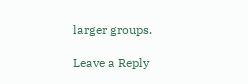larger groups.

Leave a Reply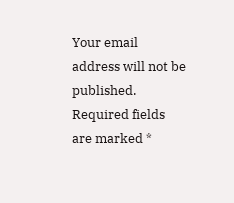Your email address will not be published. Required fields are marked *